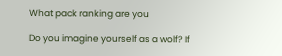What pack ranking are you

Do you imagine yourself as a wolf? If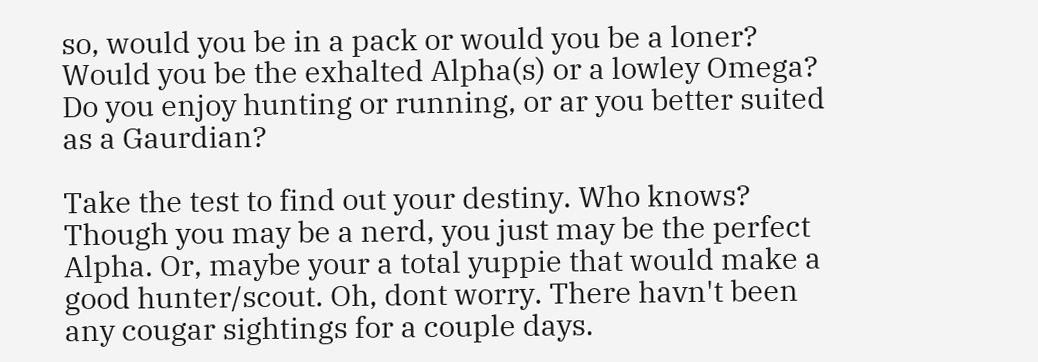so, would you be in a pack or would you be a loner? Would you be the exhalted Alpha(s) or a lowley Omega? Do you enjoy hunting or running, or ar you better suited as a Gaurdian?

Take the test to find out your destiny. Who knows? Though you may be a nerd, you just may be the perfect Alpha. Or, maybe your a total yuppie that would make a good hunter/scout. Oh, dont worry. There havn't been any cougar sightings for a couple days.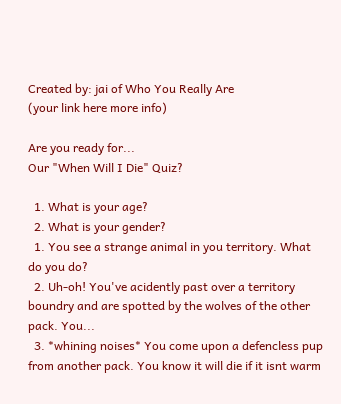Created by: jai of Who You Really Are
(your link here more info)

Are you ready for...
Our "When Will I Die" Quiz?

  1. What is your age?
  2. What is your gender?
  1. You see a strange animal in you territory. What do you do?
  2. Uh-oh! You've acidently past over a territory boundry and are spotted by the wolves of the other pack. You...
  3. *whining noises* You come upon a defencless pup from another pack. You know it will die if it isnt warm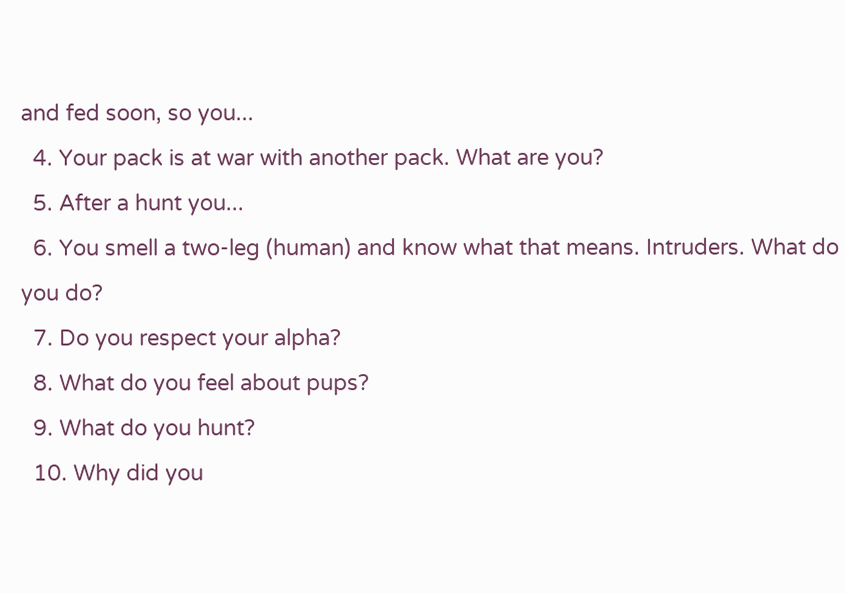and fed soon, so you...
  4. Your pack is at war with another pack. What are you?
  5. After a hunt you...
  6. You smell a two-leg (human) and know what that means. Intruders. What do you do?
  7. Do you respect your alpha?
  8. What do you feel about pups?
  9. What do you hunt?
  10. Why did you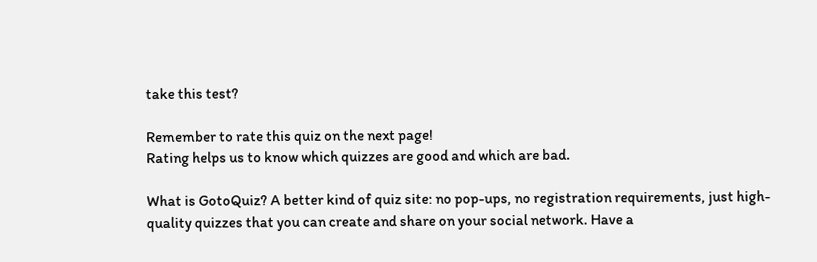take this test?

Remember to rate this quiz on the next page!
Rating helps us to know which quizzes are good and which are bad.

What is GotoQuiz? A better kind of quiz site: no pop-ups, no registration requirements, just high-quality quizzes that you can create and share on your social network. Have a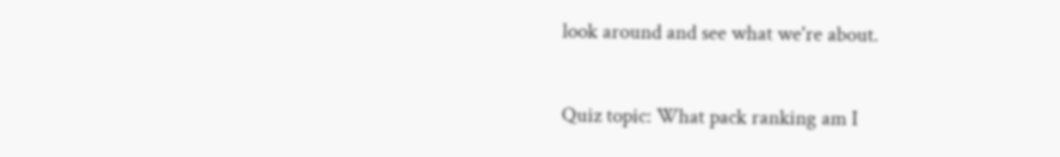look around and see what we're about.

Quiz topic: What pack ranking am I